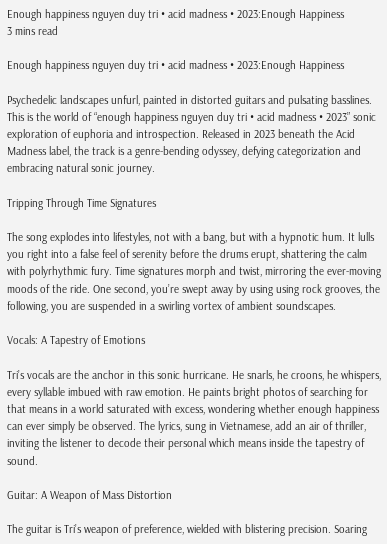Enough happiness nguyen duy tri • acid madness • 2023:Enough Happiness
3 mins read

Enough happiness nguyen duy tri • acid madness • 2023:Enough Happiness

Psychedelic landscapes unfurl, painted in distorted guitars and pulsating basslines. This is the world of “enough happiness nguyen duy tri • acid madness • 2023” sonic exploration of euphoria and introspection. Released in 2023 beneath the Acid Madness label, the track is a genre-bending odyssey, defying categorization and embracing natural sonic journey.

Tripping Through Time Signatures

The song explodes into lifestyles, not with a bang, but with a hypnotic hum. It lulls you right into a false feel of serenity before the drums erupt, shattering the calm with polyrhythmic fury. Time signatures morph and twist, mirroring the ever-moving moods of the ride. One second, you’re swept away by using using rock grooves, the following, you are suspended in a swirling vortex of ambient soundscapes.

Vocals: A Tapestry of Emotions

Tri’s vocals are the anchor in this sonic hurricane. He snarls, he croons, he whispers, every syllable imbued with raw emotion. He paints bright photos of searching for that means in a world saturated with excess, wondering whether enough happiness can ever simply be observed. The lyrics, sung in Vietnamese, add an air of thriller, inviting the listener to decode their personal which means inside the tapestry of sound.

Guitar: A Weapon of Mass Distortion

The guitar is Tri’s weapon of preference, wielded with blistering precision. Soaring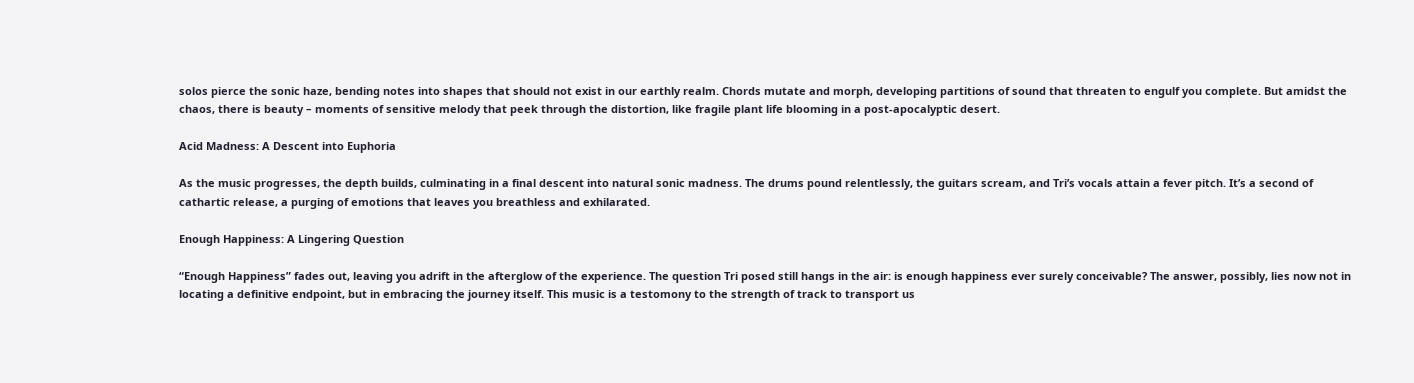solos pierce the sonic haze, bending notes into shapes that should not exist in our earthly realm. Chords mutate and morph, developing partitions of sound that threaten to engulf you complete. But amidst the chaos, there is beauty – moments of sensitive melody that peek through the distortion, like fragile plant life blooming in a post-apocalyptic desert.

Acid Madness: A Descent into Euphoria

As the music progresses, the depth builds, culminating in a final descent into natural sonic madness. The drums pound relentlessly, the guitars scream, and Tri’s vocals attain a fever pitch. It’s a second of cathartic release, a purging of emotions that leaves you breathless and exhilarated.

Enough Happiness: A Lingering Question

“Enough Happiness” fades out, leaving you adrift in the afterglow of the experience. The question Tri posed still hangs in the air: is enough happiness ever surely conceivable? The answer, possibly, lies now not in locating a definitive endpoint, but in embracing the journey itself. This music is a testomony to the strength of track to transport us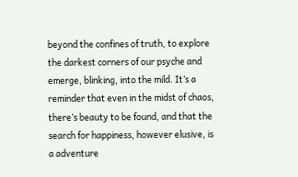beyond the confines of truth, to explore the darkest corners of our psyche and emerge, blinking, into the mild. It’s a reminder that even in the midst of chaos, there’s beauty to be found, and that the search for happiness, however elusive, is a adventure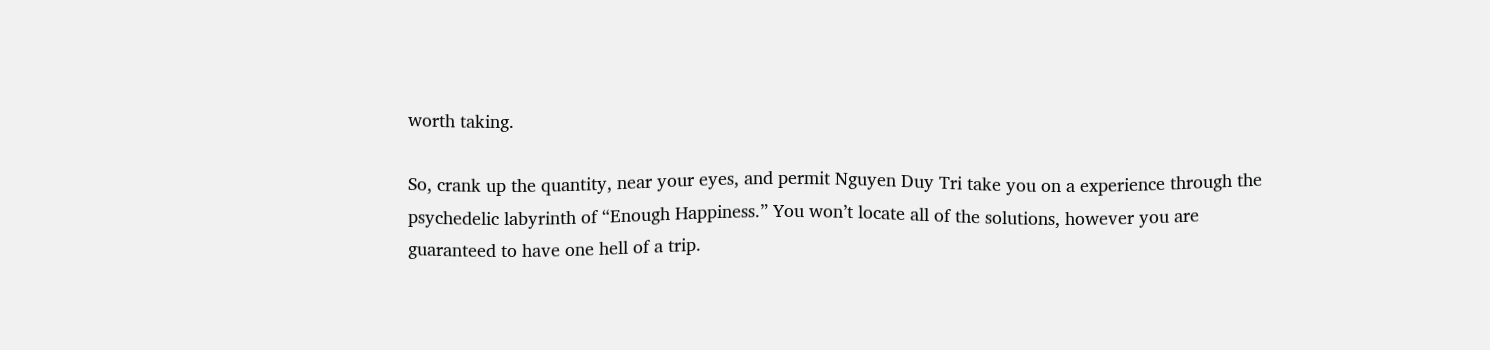worth taking.

So, crank up the quantity, near your eyes, and permit Nguyen Duy Tri take you on a experience through the psychedelic labyrinth of “Enough Happiness.” You won’t locate all of the solutions, however you are guaranteed to have one hell of a trip.